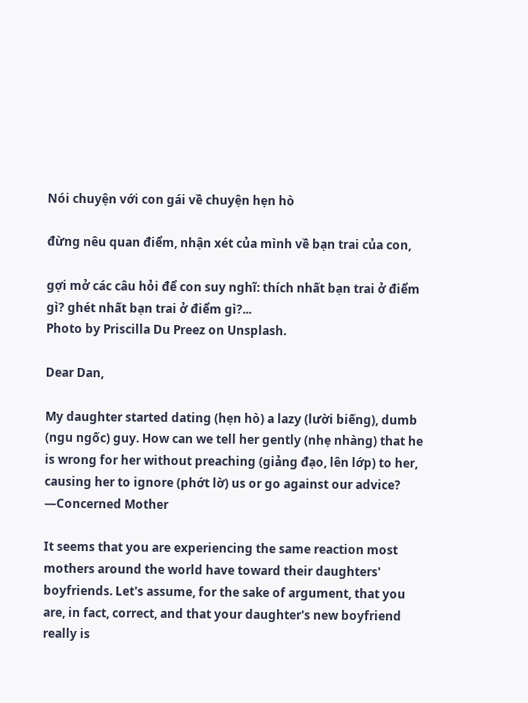Nói chuyện với con gái về chuyện hẹn hò

đừng nêu quan điểm, nhận xét của mình về bạn trai của con,

gợi mở các câu hỏi để con suy nghĩ: thích nhất bạn trai ở điểm gì? ghét nhất bạn trai ở điểm gì?...
Photo by Priscilla Du Preez on Unsplash.

Dear Dan,

My daughter started dating (hẹn hò) a lazy (lười biếng), dumb (ngu ngốc) guy. How can we tell her gently (nhẹ nhàng) that he is wrong for her without preaching (giảng đạo, lên lớp) to her, causing her to ignore (phớt lờ) us or go against our advice?
—Concerned Mother

It seems that you are experiencing the same reaction most mothers around the world have toward their daughters' boyfriends. Let's assume, for the sake of argument, that you are, in fact, correct, and that your daughter's new boyfriend really is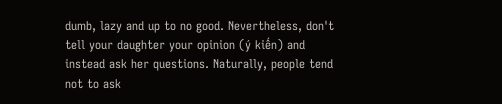dumb, lazy and up to no good. Nevertheless, don't tell your daughter your opinion (ý kiến) and instead ask her questions. Naturally, people tend not to ask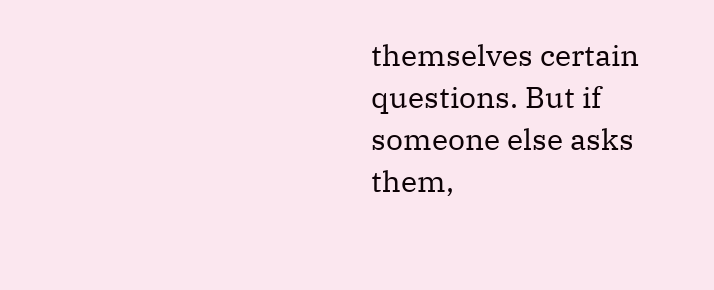themselves certain questions. But if someone else asks them,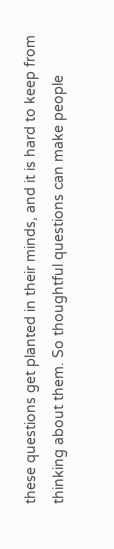these questions get planted in their minds, and it is hard to keep from thinking about them. So thoughtful questions can make people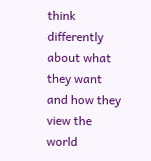think differently about what they want and how they view the world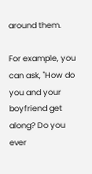around them.

For example, you can ask, "How do you and your boyfriend get along? Do you ever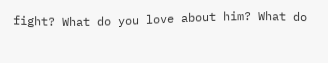fight? What do you love about him? What do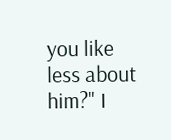you like less about him?" I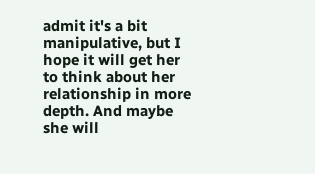admit it's a bit manipulative, but I hope it will get her to think about her relationship in more depth. And maybe she will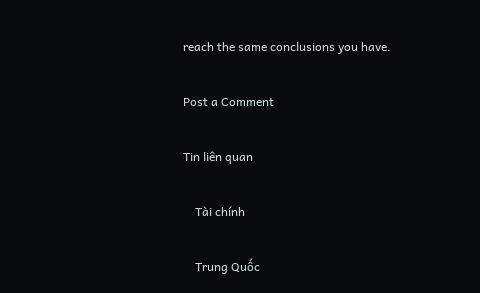reach the same conclusions you have.

Post a Comment

Tin liên quan

    Tài chính

    Trung Quốc